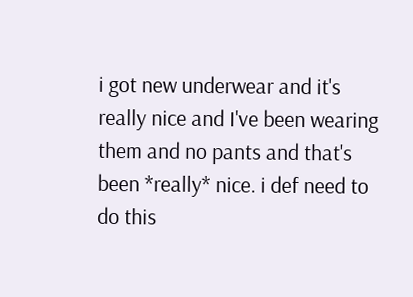i got new underwear and it's really nice and I've been wearing them and no pants and that's been *really* nice. i def need to do this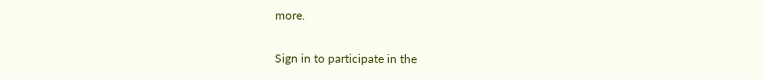more.

Sign in to participate in the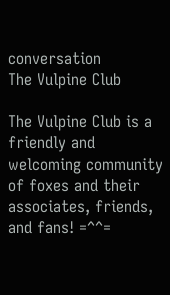conversation
The Vulpine Club

The Vulpine Club is a friendly and welcoming community of foxes and their associates, friends, and fans! =^^=